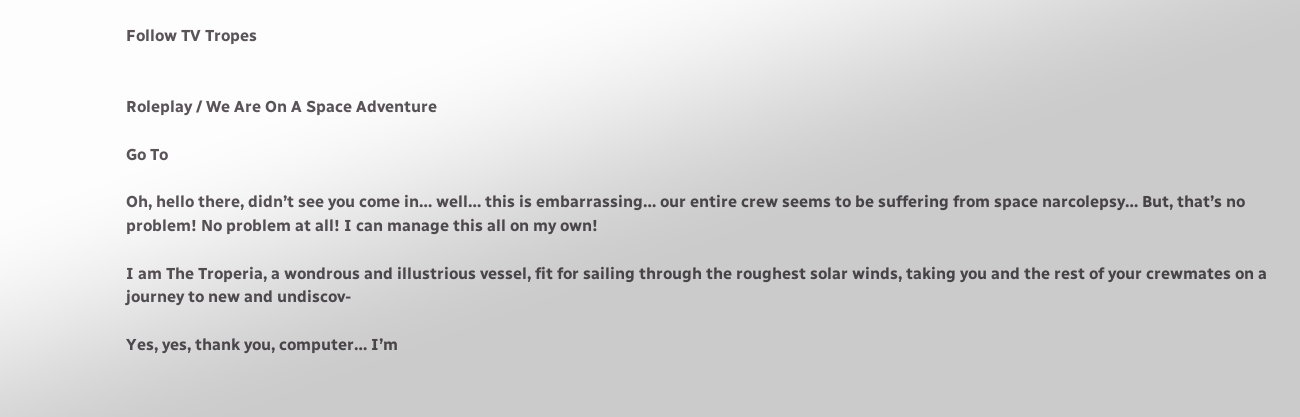Follow TV Tropes


Roleplay / We Are On A Space Adventure

Go To

Oh, hello there, didn’t see you come in… well… this is embarrassing… our entire crew seems to be suffering from space narcolepsy… But, that’s no problem! No problem at all! I can manage this all on my own!

I am The Troperia, a wondrous and illustrious vessel, fit for sailing through the roughest solar winds, taking you and the rest of your crewmates on a journey to new and undiscov-

Yes, yes, thank you, computer… I’m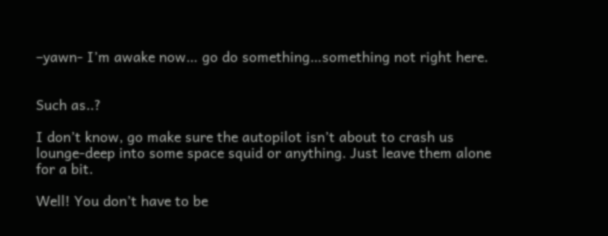–yawn- I’m awake now… go do something…something not right here.


Such as..?

I don’t know, go make sure the autopilot isn’t about to crash us lounge-deep into some space squid or anything. Just leave them alone for a bit.

Well! You don’t have to be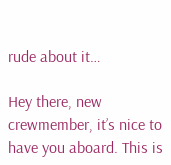rude about it…

Hey there, new crewmember, it’s nice to have you aboard. This is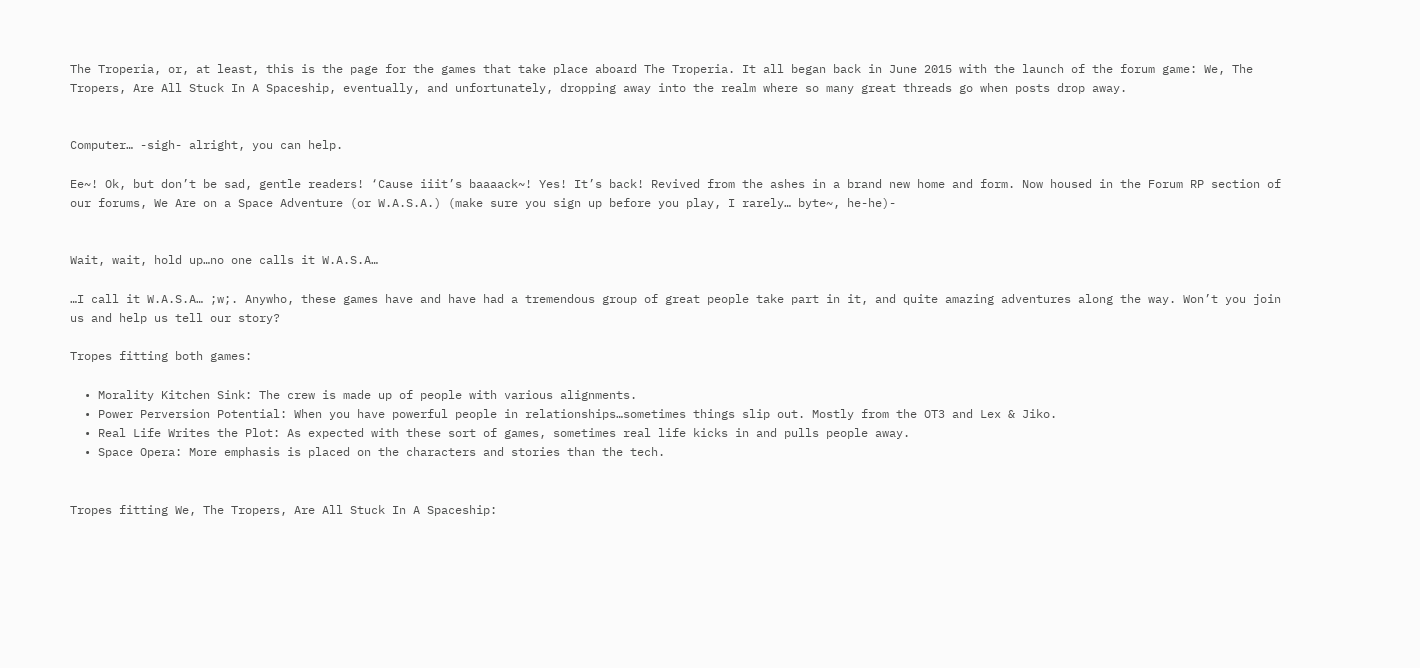The Troperia, or, at least, this is the page for the games that take place aboard The Troperia. It all began back in June 2015 with the launch of the forum game: We, The Tropers, Are All Stuck In A Spaceship, eventually, and unfortunately, dropping away into the realm where so many great threads go when posts drop away.


Computer… -sigh- alright, you can help.

Ee~! Ok, but don’t be sad, gentle readers! ‘Cause iiit’s baaaack~! Yes! It’s back! Revived from the ashes in a brand new home and form. Now housed in the Forum RP section of our forums, We Are on a Space Adventure (or W.A.S.A.) (make sure you sign up before you play, I rarely… byte~, he-he)-


Wait, wait, hold up…no one calls it W.A.S.A…

…I call it W.A.S.A… ;w;. Anywho, these games have and have had a tremendous group of great people take part in it, and quite amazing adventures along the way. Won’t you join us and help us tell our story?

Tropes fitting both games:

  • Morality Kitchen Sink: The crew is made up of people with various alignments.
  • Power Perversion Potential: When you have powerful people in relationships…sometimes things slip out. Mostly from the OT3 and Lex & Jiko.
  • Real Life Writes the Plot: As expected with these sort of games, sometimes real life kicks in and pulls people away.
  • Space Opera: More emphasis is placed on the characters and stories than the tech.


Tropes fitting We, The Tropers, Are All Stuck In A Spaceship: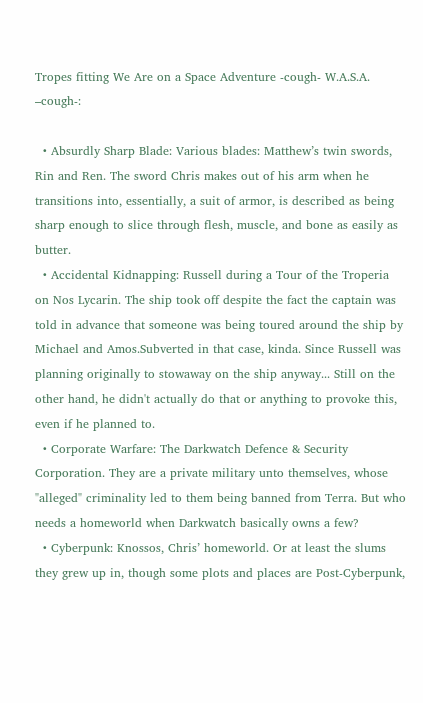Tropes fitting We Are on a Space Adventure -cough- W.A.S.A. –cough-:

  • Absurdly Sharp Blade: Various blades: Matthew’s twin swords, Rin and Ren. The sword Chris makes out of his arm when he transitions into, essentially, a suit of armor, is described as being sharp enough to slice through flesh, muscle, and bone as easily as butter.
  • Accidental Kidnapping: Russell during a Tour of the Troperia on Nos Lycarin. The ship took off despite the fact the captain was told in advance that someone was being toured around the ship by Michael and Amos.Subverted in that case, kinda. Since Russell was planning originally to stowaway on the ship anyway... Still on the other hand, he didn't actually do that or anything to provoke this, even if he planned to.
  • Corporate Warfare: The Darkwatch Defence & Security Corporation. They are a private military unto themselves, whose "alleged" criminality led to them being banned from Terra. But who needs a homeworld when Darkwatch basically owns a few?
  • Cyberpunk: Knossos, Chris’ homeworld. Or at least the slums they grew up in, though some plots and places are Post-Cyberpunk,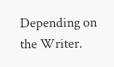Depending on the Writer.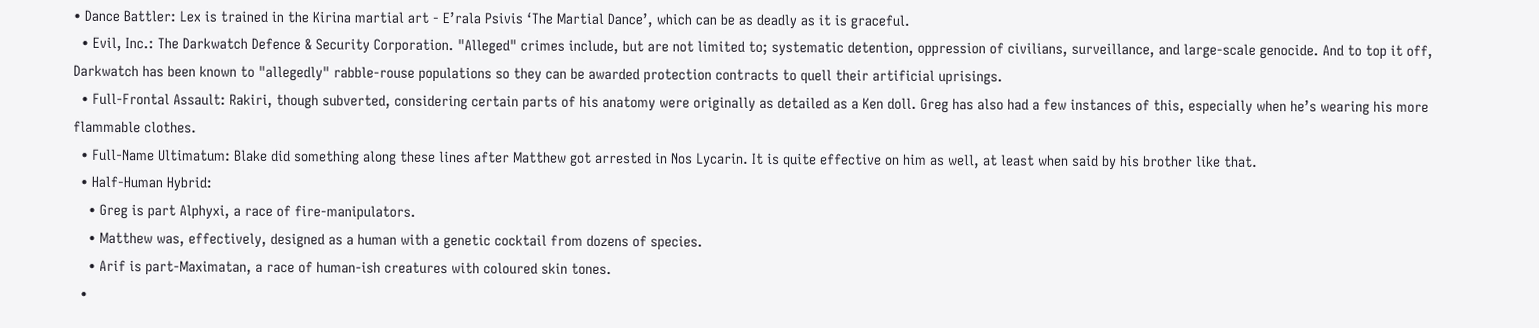• Dance Battler: Lex is trained in the Kirina martial art - E’rala Psivis ‘The Martial Dance’, which can be as deadly as it is graceful.
  • Evil, Inc.: The Darkwatch Defence & Security Corporation. "Alleged" crimes include, but are not limited to; systematic detention, oppression of civilians, surveillance, and large-scale genocide. And to top it off, Darkwatch has been known to "allegedly" rabble-rouse populations so they can be awarded protection contracts to quell their artificial uprisings.
  • Full-Frontal Assault: Rakiri, though subverted, considering certain parts of his anatomy were originally as detailed as a Ken doll. Greg has also had a few instances of this, especially when he’s wearing his more flammable clothes.
  • Full-Name Ultimatum: Blake did something along these lines after Matthew got arrested in Nos Lycarin. It is quite effective on him as well, at least when said by his brother like that.
  • Half-Human Hybrid:
    • Greg is part Alphyxi, a race of fire-manipulators.
    • Matthew was, effectively, designed as a human with a genetic cocktail from dozens of species.
    • Arif is part-Maximatan, a race of human-ish creatures with coloured skin tones.
  •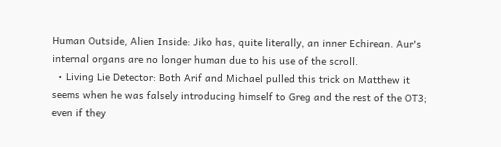Human Outside, Alien Inside: Jiko has, quite literally, an inner Echirean. Aur's internal organs are no longer human due to his use of the scroll.
  • Living Lie Detector: Both Arif and Michael pulled this trick on Matthew it seems when he was falsely introducing himself to Greg and the rest of the OT3; even if they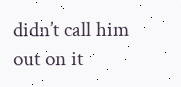didn’t call him out on it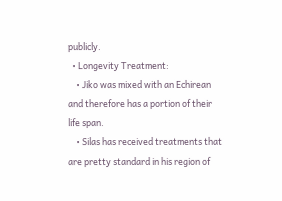publicly.
  • Longevity Treatment:
    • Jiko was mixed with an Echirean and therefore has a portion of their life span.
    • Silas has received treatments that are pretty standard in his region of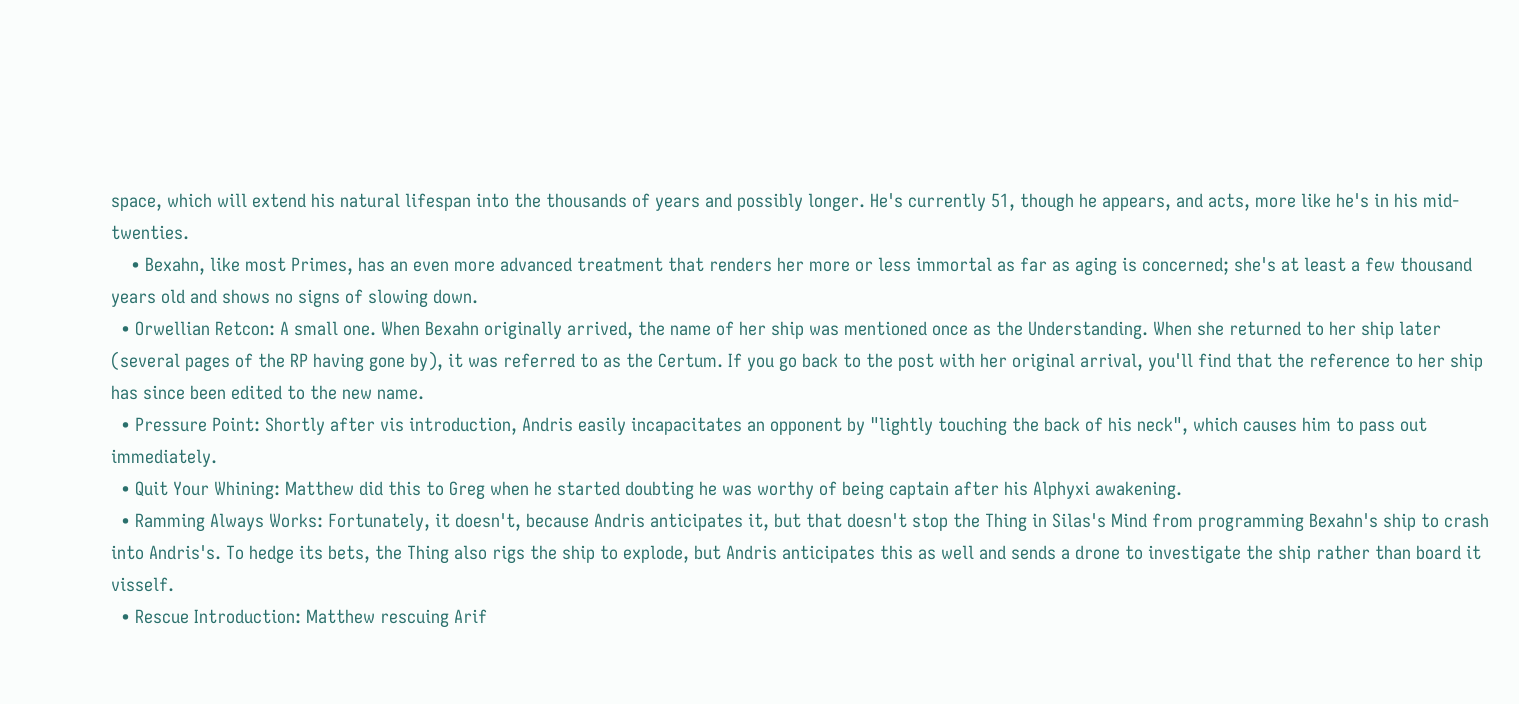space, which will extend his natural lifespan into the thousands of years and possibly longer. He's currently 51, though he appears, and acts, more like he's in his mid-twenties.
    • Bexahn, like most Primes, has an even more advanced treatment that renders her more or less immortal as far as aging is concerned; she's at least a few thousand years old and shows no signs of slowing down.
  • Orwellian Retcon: A small one. When Bexahn originally arrived, the name of her ship was mentioned once as the Understanding. When she returned to her ship later (several pages of the RP having gone by), it was referred to as the Certum. If you go back to the post with her original arrival, you'll find that the reference to her ship has since been edited to the new name.
  • Pressure Point: Shortly after vis introduction, Andris easily incapacitates an opponent by "lightly touching the back of his neck", which causes him to pass out immediately.
  • Quit Your Whining: Matthew did this to Greg when he started doubting he was worthy of being captain after his Alphyxi awakening.
  • Ramming Always Works: Fortunately, it doesn't, because Andris anticipates it, but that doesn't stop the Thing in Silas's Mind from programming Bexahn's ship to crash into Andris's. To hedge its bets, the Thing also rigs the ship to explode, but Andris anticipates this as well and sends a drone to investigate the ship rather than board it visself.
  • Rescue Introduction: Matthew rescuing Arif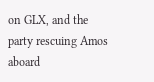on GLX, and the party rescuing Amos aboard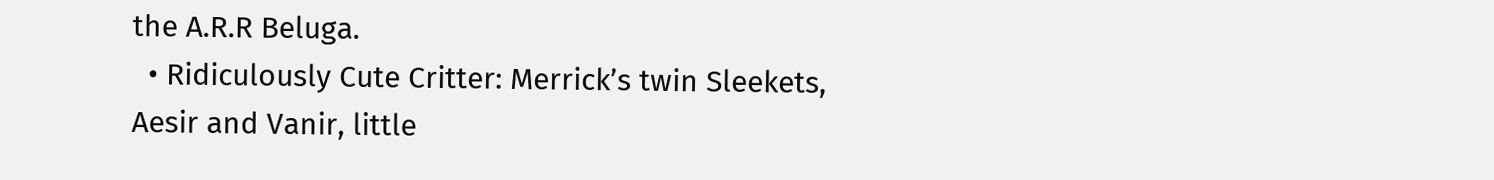the A.R.R Beluga.
  • Ridiculously Cute Critter: Merrick’s twin Sleekets, Aesir and Vanir, little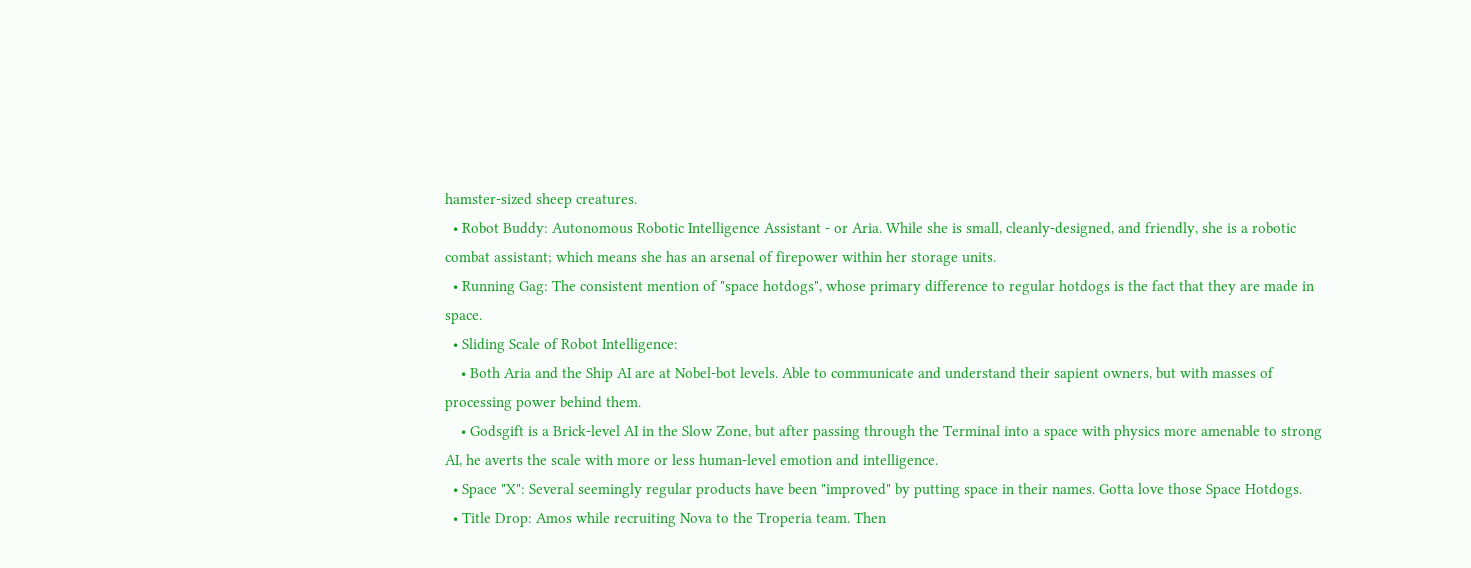hamster-sized sheep creatures.
  • Robot Buddy: Autonomous Robotic Intelligence Assistant - or Aria. While she is small, cleanly-designed, and friendly, she is a robotic combat assistant; which means she has an arsenal of firepower within her storage units.
  • Running Gag: The consistent mention of "space hotdogs", whose primary difference to regular hotdogs is the fact that they are made in space.
  • Sliding Scale of Robot Intelligence:
    • Both Aria and the Ship AI are at Nobel-bot levels. Able to communicate and understand their sapient owners, but with masses of processing power behind them.
    • Godsgift is a Brick-level AI in the Slow Zone, but after passing through the Terminal into a space with physics more amenable to strong AI, he averts the scale with more or less human-level emotion and intelligence.
  • Space "X": Several seemingly regular products have been "improved" by putting space in their names. Gotta love those Space Hotdogs.
  • Title Drop: Amos while recruiting Nova to the Troperia team. Then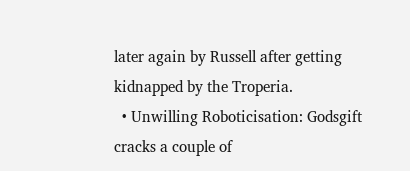later again by Russell after getting kidnapped by the Troperia.
  • Unwilling Roboticisation: Godsgift cracks a couple of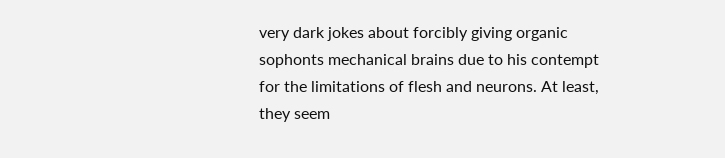very dark jokes about forcibly giving organic sophonts mechanical brains due to his contempt for the limitations of flesh and neurons. At least, they seem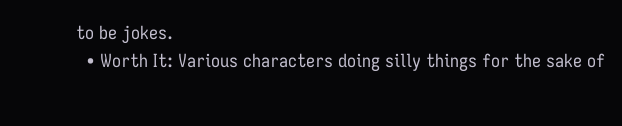to be jokes.
  • Worth It: Various characters doing silly things for the sake of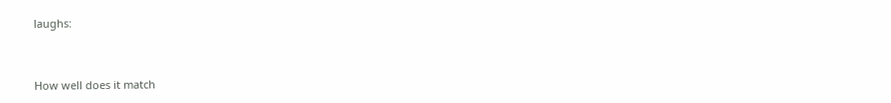laughs:


How well does it match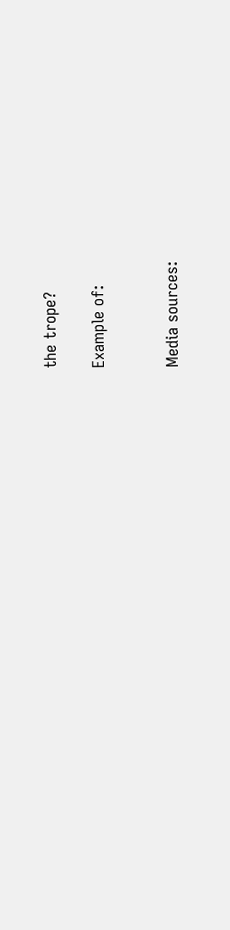the trope?

Example of:


Media sources: